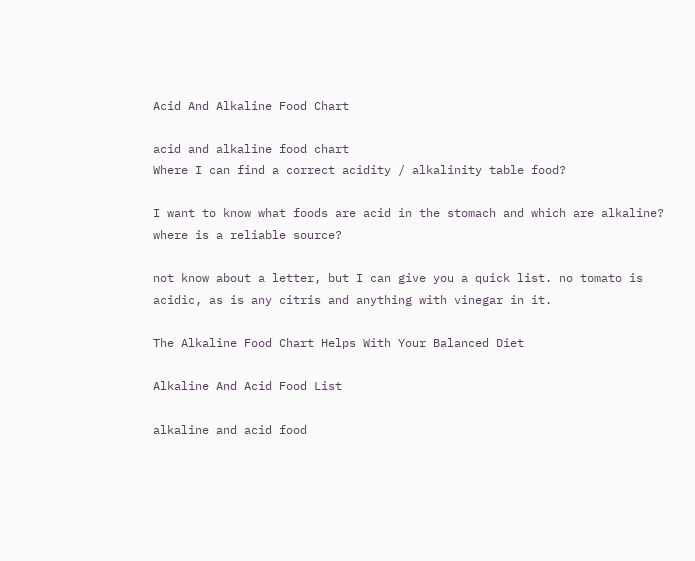Acid And Alkaline Food Chart

acid and alkaline food chart
Where I can find a correct acidity / alkalinity table food?

I want to know what foods are acid in the stomach and which are alkaline? where is a reliable source?

not know about a letter, but I can give you a quick list. no tomato is acidic, as is any citris and anything with vinegar in it.

The Alkaline Food Chart Helps With Your Balanced Diet

Alkaline And Acid Food List

alkaline and acid food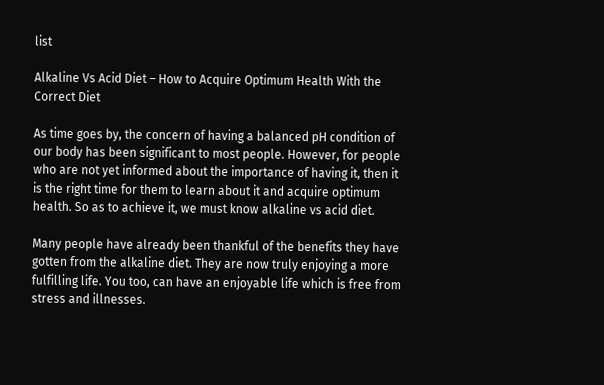list

Alkaline Vs Acid Diet – How to Acquire Optimum Health With the Correct Diet

As time goes by, the concern of having a balanced pH condition of our body has been significant to most people. However, for people who are not yet informed about the importance of having it, then it is the right time for them to learn about it and acquire optimum health. So as to achieve it, we must know alkaline vs acid diet.

Many people have already been thankful of the benefits they have gotten from the alkaline diet. They are now truly enjoying a more fulfilling life. You too, can have an enjoyable life which is free from stress and illnesses.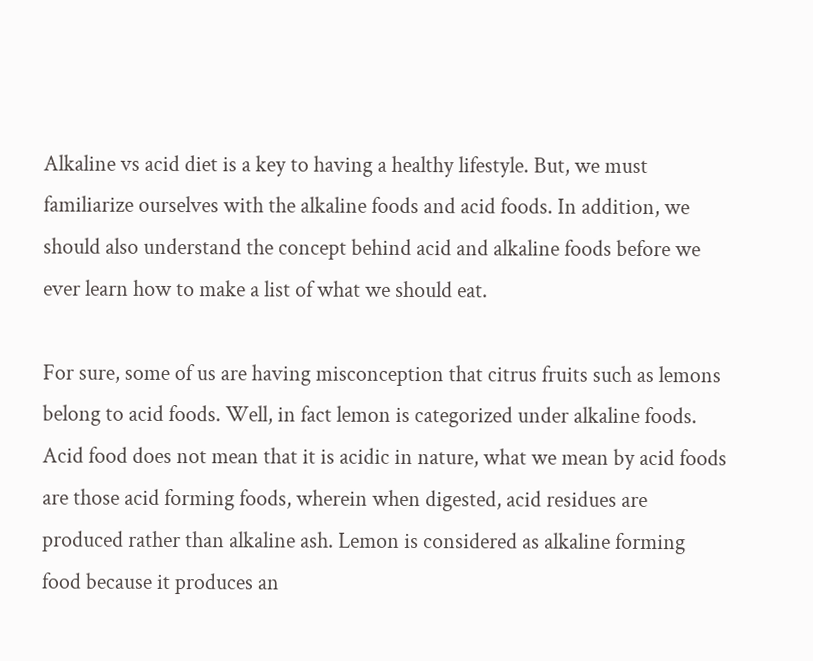Alkaline vs acid diet is a key to having a healthy lifestyle. But, we must familiarize ourselves with the alkaline foods and acid foods. In addition, we should also understand the concept behind acid and alkaline foods before we ever learn how to make a list of what we should eat.

For sure, some of us are having misconception that citrus fruits such as lemons belong to acid foods. Well, in fact lemon is categorized under alkaline foods. Acid food does not mean that it is acidic in nature, what we mean by acid foods are those acid forming foods, wherein when digested, acid residues are produced rather than alkaline ash. Lemon is considered as alkaline forming food because it produces an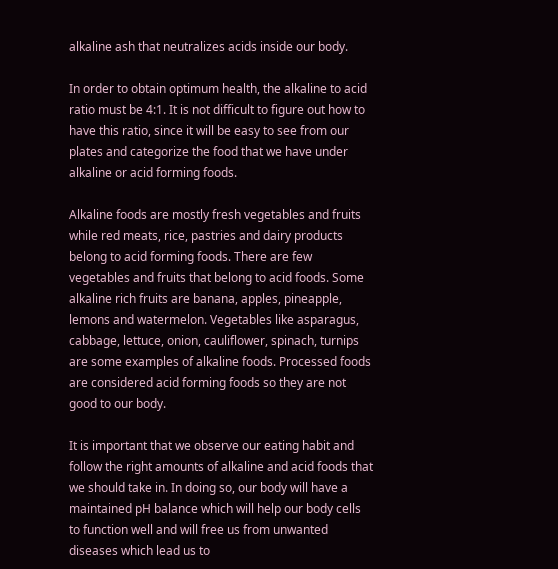alkaline ash that neutralizes acids inside our body.

In order to obtain optimum health, the alkaline to acid ratio must be 4:1. It is not difficult to figure out how to have this ratio, since it will be easy to see from our plates and categorize the food that we have under alkaline or acid forming foods.

Alkaline foods are mostly fresh vegetables and fruits while red meats, rice, pastries and dairy products belong to acid forming foods. There are few vegetables and fruits that belong to acid foods. Some alkaline rich fruits are banana, apples, pineapple, lemons and watermelon. Vegetables like asparagus, cabbage, lettuce, onion, cauliflower, spinach, turnips are some examples of alkaline foods. Processed foods are considered acid forming foods so they are not good to our body.

It is important that we observe our eating habit and follow the right amounts of alkaline and acid foods that we should take in. In doing so, our body will have a maintained pH balance which will help our body cells to function well and will free us from unwanted diseases which lead us to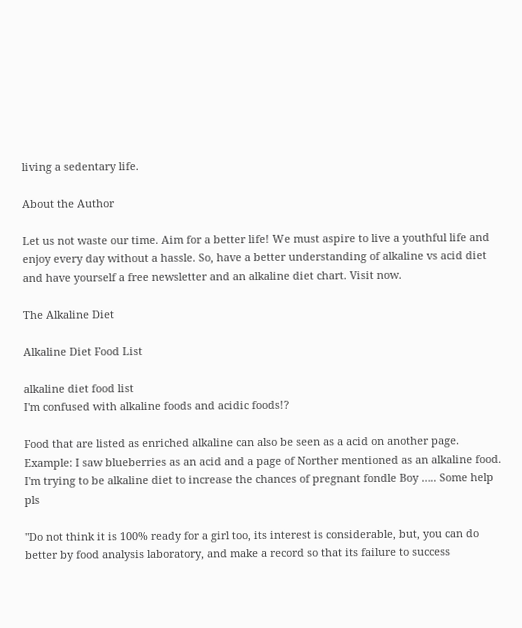living a sedentary life.

About the Author

Let us not waste our time. Aim for a better life! We must aspire to live a youthful life and enjoy every day without a hassle. So, have a better understanding of alkaline vs acid diet and have yourself a free newsletter and an alkaline diet chart. Visit now.

The Alkaline Diet

Alkaline Diet Food List

alkaline diet food list
I'm confused with alkaline foods and acidic foods!?

Food that are listed as enriched alkaline can also be seen as a acid on another page. Example: I saw blueberries as an acid and a page of Norther mentioned as an alkaline food. I'm trying to be alkaline diet to increase the chances of pregnant fondle Boy ….. Some help pls

"Do not think it is 100% ready for a girl too, its interest is considerable, but, you can do better by food analysis laboratory, and make a record so that its failure to success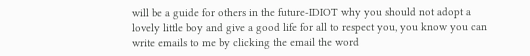will be a guide for others in the future-IDIOT why you should not adopt a lovely little boy and give a good life for all to respect you, you know you can write emails to me by clicking the email the word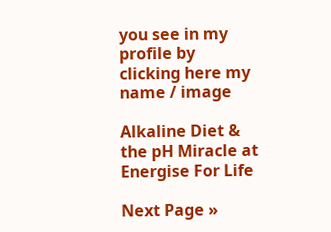you see in my profile by clicking here my name / image

Alkaline Diet & the pH Miracle at Energise For Life

Next Page »